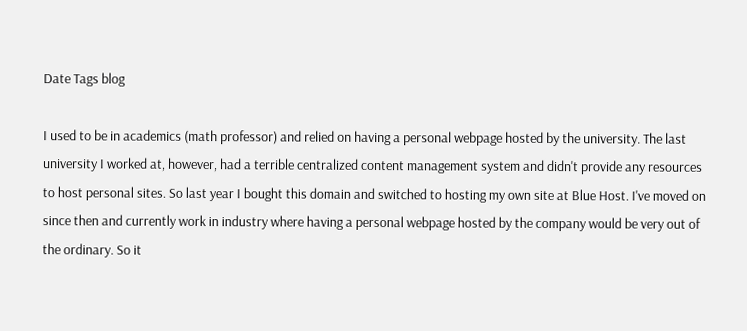Date Tags blog

I used to be in academics (math professor) and relied on having a personal webpage hosted by the university. The last university I worked at, however, had a terrible centralized content management system and didn't provide any resources to host personal sites. So last year I bought this domain and switched to hosting my own site at Blue Host. I've moved on since then and currently work in industry where having a personal webpage hosted by the company would be very out of the ordinary. So it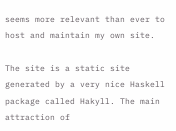seems more relevant than ever to host and maintain my own site.

The site is a static site generated by a very nice Haskell package called Hakyll. The main attraction of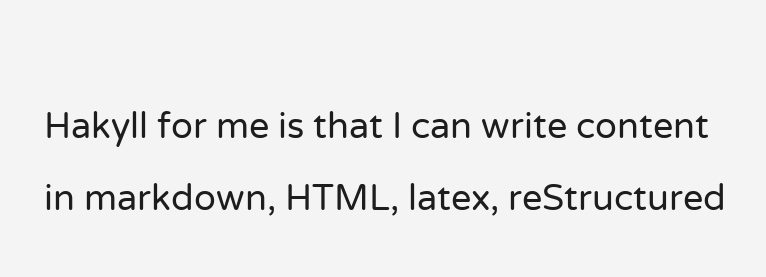Hakyll for me is that I can write content in markdown, HTML, latex, reStructured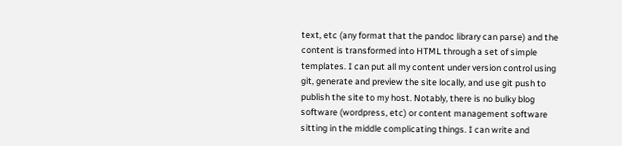text, etc (any format that the pandoc library can parse) and the content is transformed into HTML through a set of simple templates. I can put all my content under version control using git, generate and preview the site locally, and use git push to publish the site to my host. Notably, there is no bulky blog software (wordpress, etc) or content management software sitting in the middle complicating things. I can write and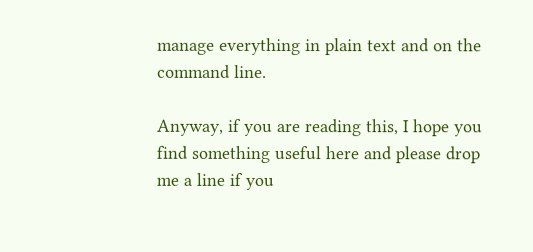manage everything in plain text and on the command line.

Anyway, if you are reading this, I hope you find something useful here and please drop me a line if you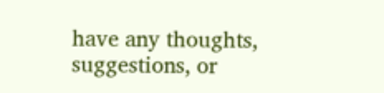have any thoughts, suggestions, or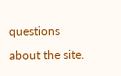questions about the site.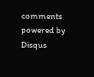comments powered by Disqus